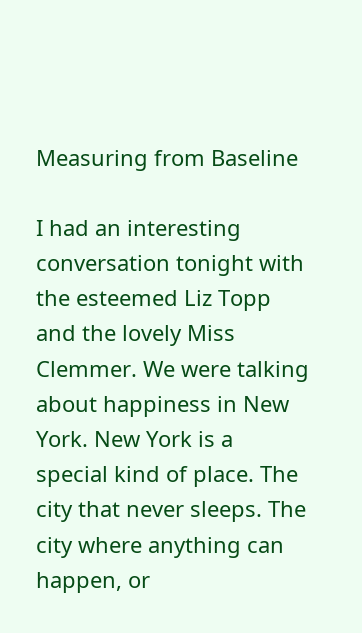Measuring from Baseline

I had an interesting conversation tonight with the esteemed Liz Topp and the lovely Miss Clemmer. We were talking about happiness in New York. New York is a special kind of place. The city that never sleeps. The city where anything can happen, or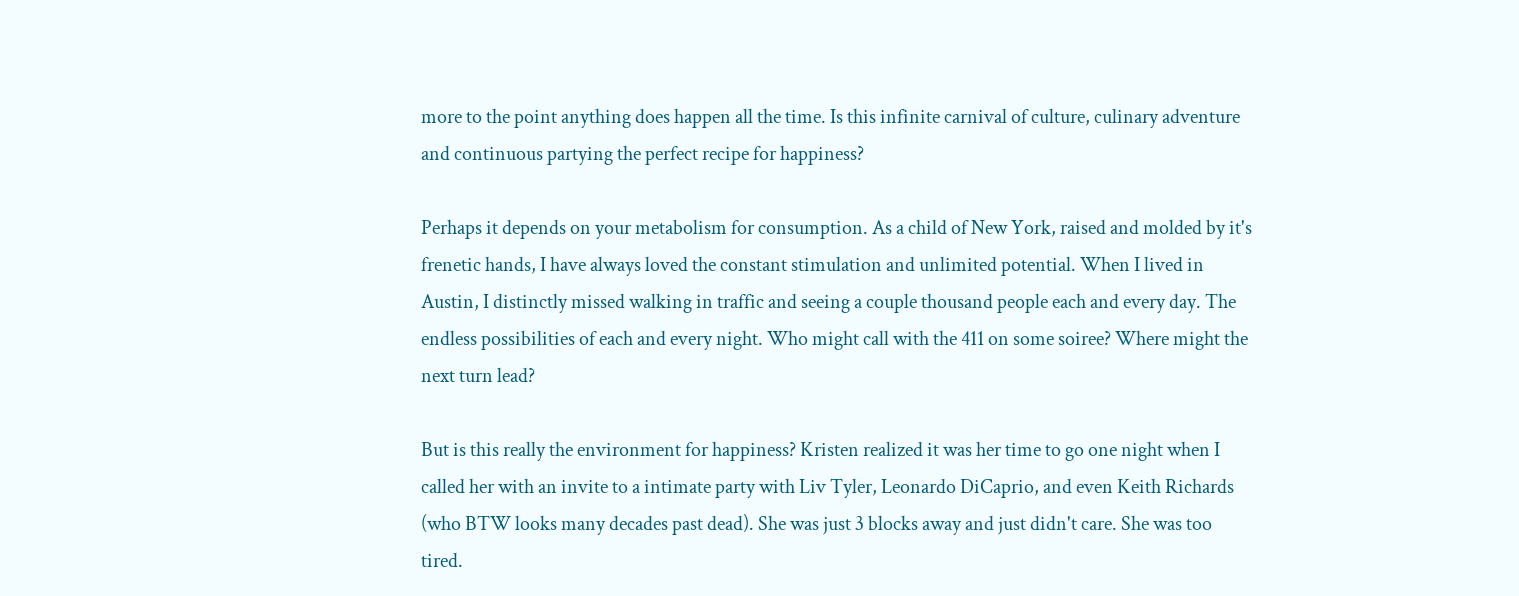more to the point anything does happen all the time. Is this infinite carnival of culture, culinary adventure and continuous partying the perfect recipe for happiness?

Perhaps it depends on your metabolism for consumption. As a child of New York, raised and molded by it's frenetic hands, I have always loved the constant stimulation and unlimited potential. When I lived in Austin, I distinctly missed walking in traffic and seeing a couple thousand people each and every day. The endless possibilities of each and every night. Who might call with the 411 on some soiree? Where might the next turn lead?

But is this really the environment for happiness? Kristen realized it was her time to go one night when I called her with an invite to a intimate party with Liv Tyler, Leonardo DiCaprio, and even Keith Richards (who BTW looks many decades past dead). She was just 3 blocks away and just didn't care. She was too tired.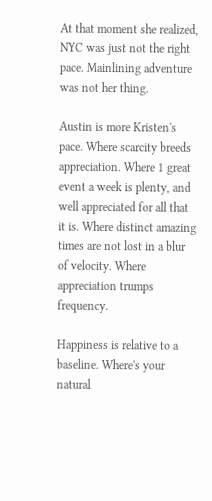At that moment she realized, NYC was just not the right pace. Mainlining adventure was not her thing.

Austin is more Kristen's pace. Where scarcity breeds appreciation. Where 1 great event a week is plenty, and well appreciated for all that it is. Where distinct amazing times are not lost in a blur of velocity. Where appreciation trumps frequency.

Happiness is relative to a baseline. Where's your natural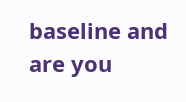baseline and are you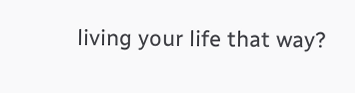living your life that way?